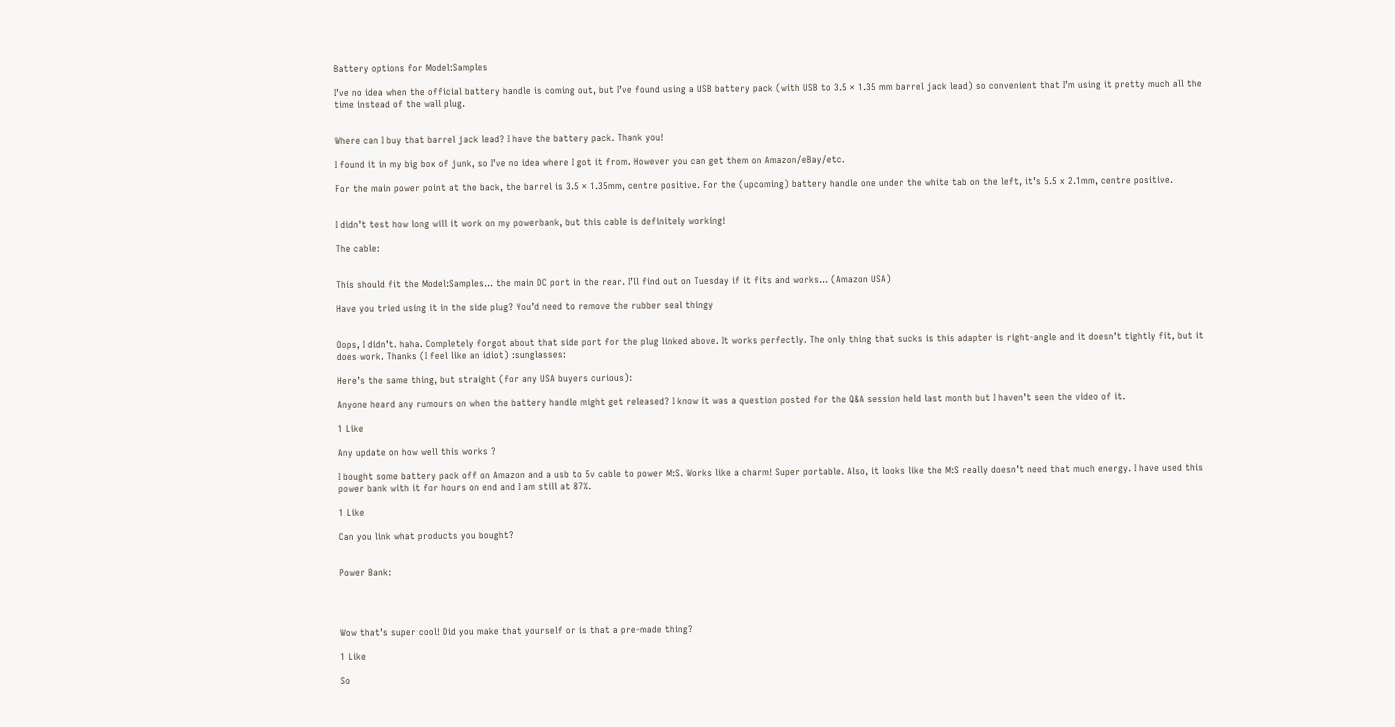Battery options for Model:Samples

I’ve no idea when the official battery handle is coming out, but I’ve found using a USB battery pack (with USB to 3.5 × 1.35 mm barrel jack lead) so convenient that I’m using it pretty much all the time instead of the wall plug.


Where can I buy that barrel jack lead? I have the battery pack. Thank you!

I found it in my big box of junk, so I’ve no idea where I got it from. However you can get them on Amazon/eBay/etc.

For the main power point at the back, the barrel is 3.5 × 1.35mm, centre positive. For the (upcoming) battery handle one under the white tab on the left, it’s 5.5 x 2.1mm, centre positive.


I didn’t test how long will it work on my powerbank, but this cable is definitely working!

The cable:


This should fit the Model:Samples… the main DC port in the rear. I’ll find out on Tuesday if it fits and works… (Amazon USA)

Have you tried using it in the side plug? You’d need to remove the rubber seal thingy


Oops, I didn’t. haha. Completely forgot about that side port for the plug linked above. It works perfectly. The only thing that sucks is this adapter is right-angle and it doesn’t tightly fit, but it does work. Thanks (I feel like an idiot) :sunglasses:

Here’s the same thing, but straight (for any USA buyers curious):

Anyone heard any rumours on when the battery handle might get released? I know it was a question posted for the Q&A session held last month but I haven’t seen the video of it.

1 Like

Any update on how well this works ?

I bought some battery pack off on Amazon and a usb to 5v cable to power M:S. Works like a charm! Super portable. Also, it looks like the M:S really doesn’t need that much energy. I have used this power bank with it for hours on end and I am still at 87%.

1 Like

Can you link what products you bought?


Power Bank:




Wow that’s super cool! Did you make that yourself or is that a pre-made thing?

1 Like

So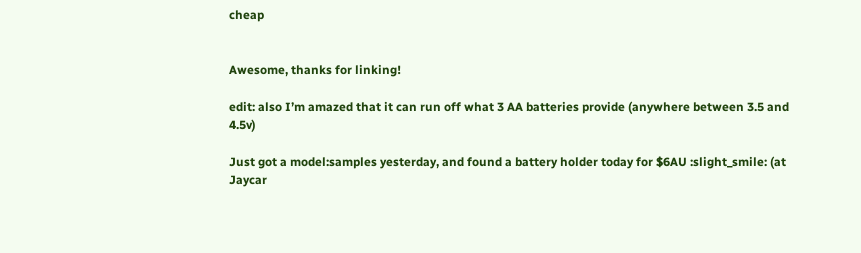cheap


Awesome, thanks for linking!

edit: also I’m amazed that it can run off what 3 AA batteries provide (anywhere between 3.5 and 4.5v)

Just got a model:samples yesterday, and found a battery holder today for $6AU :slight_smile: (at Jaycar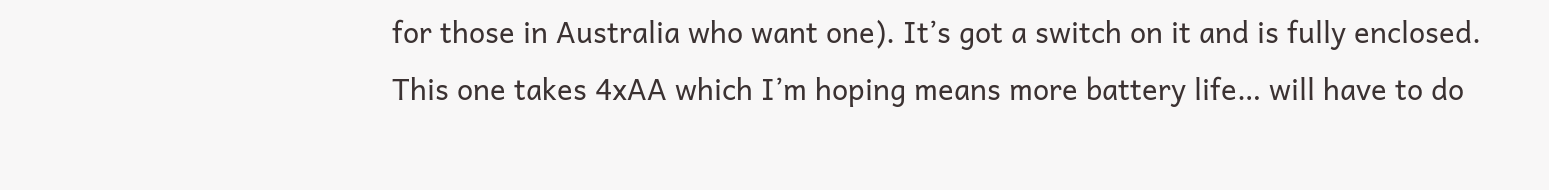for those in Australia who want one). It’s got a switch on it and is fully enclosed.
This one takes 4xAA which I’m hoping means more battery life… will have to do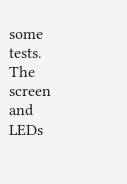some tests. The screen and LEDs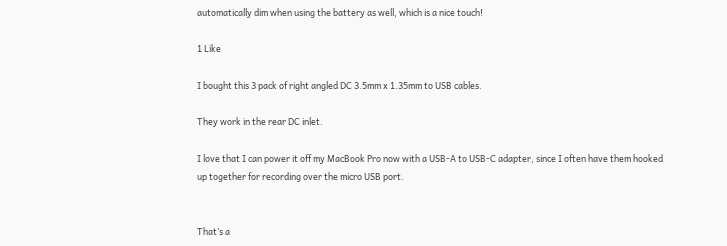automatically dim when using the battery as well, which is a nice touch!

1 Like

I bought this 3 pack of right angled DC 3.5mm x 1.35mm to USB cables.

They work in the rear DC inlet.

I love that I can power it off my MacBook Pro now with a USB-A to USB-C adapter, since I often have them hooked up together for recording over the micro USB port.


That’s a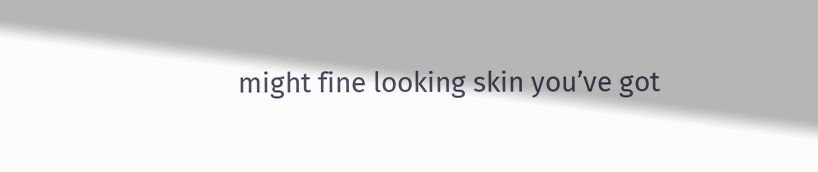might fine looking skin you’ve got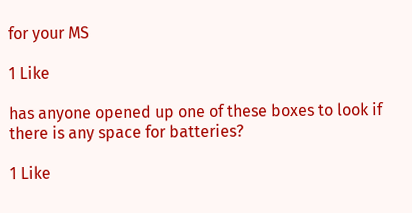for your MS

1 Like

has anyone opened up one of these boxes to look if there is any space for batteries?

1 Like